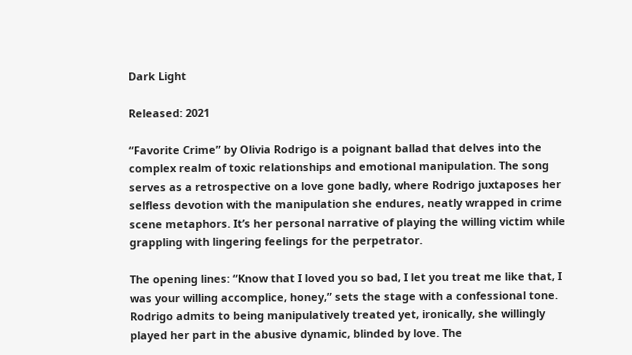Dark Light

Released: 2021

“Favorite Crime” by Olivia Rodrigo is a poignant ballad that delves into the complex realm of toxic relationships and emotional manipulation. The song serves as a retrospective on a love gone badly, where Rodrigo juxtaposes her selfless devotion with the manipulation she endures, neatly wrapped in crime scene metaphors. It’s her personal narrative of playing the willing victim while grappling with lingering feelings for the perpetrator.

The opening lines: “Know that I loved you so bad, I let you treat me like that, I was your willing accomplice, honey,” sets the stage with a confessional tone. Rodrigo admits to being manipulatively treated yet, ironically, she willingly played her part in the abusive dynamic, blinded by love. The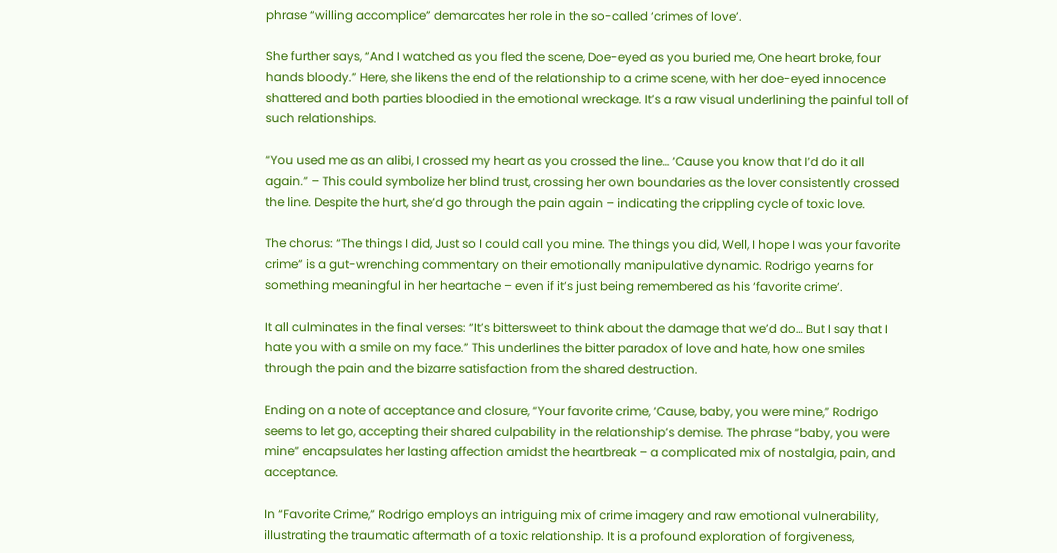phrase “willing accomplice” demarcates her role in the so-called ‘crimes of love’.

She further says, “And I watched as you fled the scene, Doe-eyed as you buried me, One heart broke, four hands bloody.” Here, she likens the end of the relationship to a crime scene, with her doe-eyed innocence shattered and both parties bloodied in the emotional wreckage. It’s a raw visual underlining the painful toll of such relationships.

“You used me as an alibi, I crossed my heart as you crossed the line… ‘Cause you know that I’d do it all again.” – This could symbolize her blind trust, crossing her own boundaries as the lover consistently crossed the line. Despite the hurt, she’d go through the pain again – indicating the crippling cycle of toxic love.

The chorus: “The things I did, Just so I could call you mine. The things you did, Well, I hope I was your favorite crime” is a gut-wrenching commentary on their emotionally manipulative dynamic. Rodrigo yearns for something meaningful in her heartache – even if it’s just being remembered as his ‘favorite crime’.

It all culminates in the final verses: “It’s bittersweet to think about the damage that we’d do… But I say that I hate you with a smile on my face.” This underlines the bitter paradox of love and hate, how one smiles through the pain and the bizarre satisfaction from the shared destruction.

Ending on a note of acceptance and closure, “Your favorite crime, ‘Cause, baby, you were mine,” Rodrigo seems to let go, accepting their shared culpability in the relationship’s demise. The phrase “baby, you were mine” encapsulates her lasting affection amidst the heartbreak – a complicated mix of nostalgia, pain, and acceptance.

In “Favorite Crime,” Rodrigo employs an intriguing mix of crime imagery and raw emotional vulnerability, illustrating the traumatic aftermath of a toxic relationship. It is a profound exploration of forgiveness,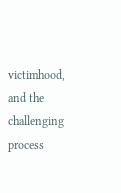victimhood, and the challenging process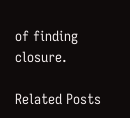of finding closure.

Related Posts